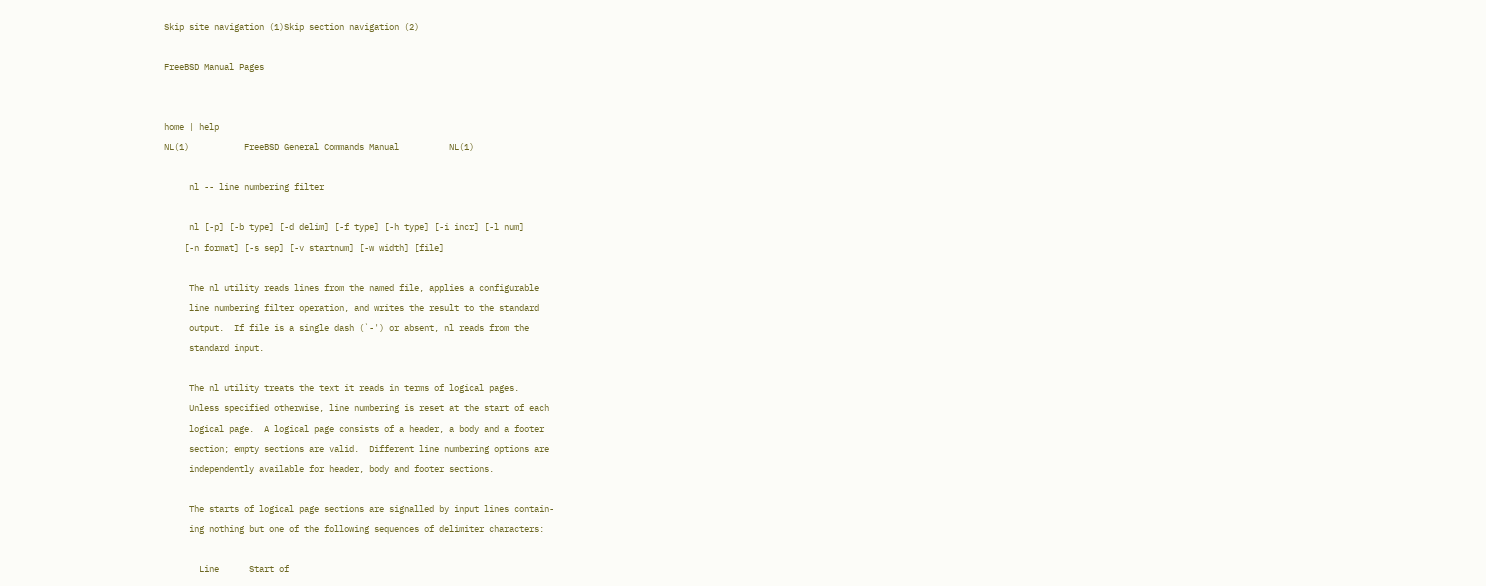Skip site navigation (1)Skip section navigation (2)

FreeBSD Manual Pages


home | help
NL(1)           FreeBSD General Commands Manual          NL(1)

     nl -- line numbering filter

     nl [-p] [-b type] [-d delim] [-f type] [-h type] [-i incr] [-l num]
    [-n format] [-s sep] [-v startnum] [-w width] [file]

     The nl utility reads lines from the named file, applies a configurable
     line numbering filter operation, and writes the result to the standard
     output.  If file is a single dash (`-') or absent, nl reads from the
     standard input.

     The nl utility treats the text it reads in terms of logical pages.
     Unless specified otherwise, line numbering is reset at the start of each
     logical page.  A logical page consists of a header, a body and a footer
     section; empty sections are valid.  Different line numbering options are
     independently available for header, body and footer sections.

     The starts of logical page sections are signalled by input lines contain-
     ing nothing but one of the following sequences of delimiter characters:

       Line      Start of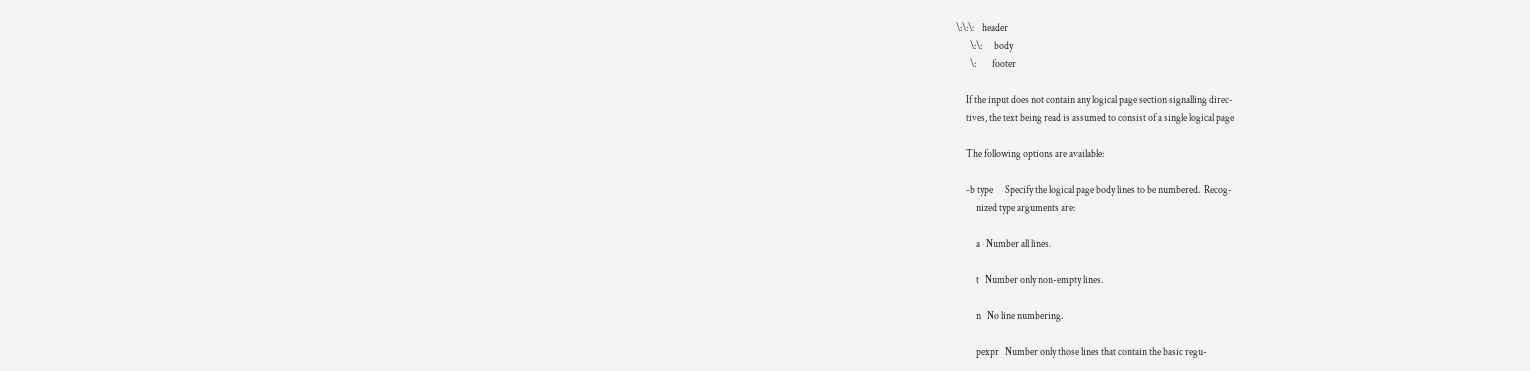\:\:\:    header
       \:\:      body
       \:        footer

     If the input does not contain any logical page section signalling direc-
     tives, the text being read is assumed to consist of a single logical page

     The following options are available:

     -b type      Specify the logical page body lines to be numbered.  Recog-
          nized type arguments are:

          a   Number all lines.

          t   Number only non-empty lines.

          n   No line numbering.

          pexpr   Number only those lines that contain the basic regu-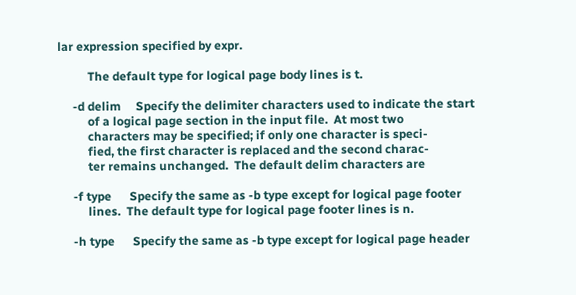lar expression specified by expr.

          The default type for logical page body lines is t.

     -d delim     Specify the delimiter characters used to indicate the start
          of a logical page section in the input file.  At most two
          characters may be specified; if only one character is speci-
          fied, the first character is replaced and the second charac-
          ter remains unchanged.  The default delim characters are

     -f type      Specify the same as -b type except for logical page footer
          lines.  The default type for logical page footer lines is n.

     -h type      Specify the same as -b type except for logical page header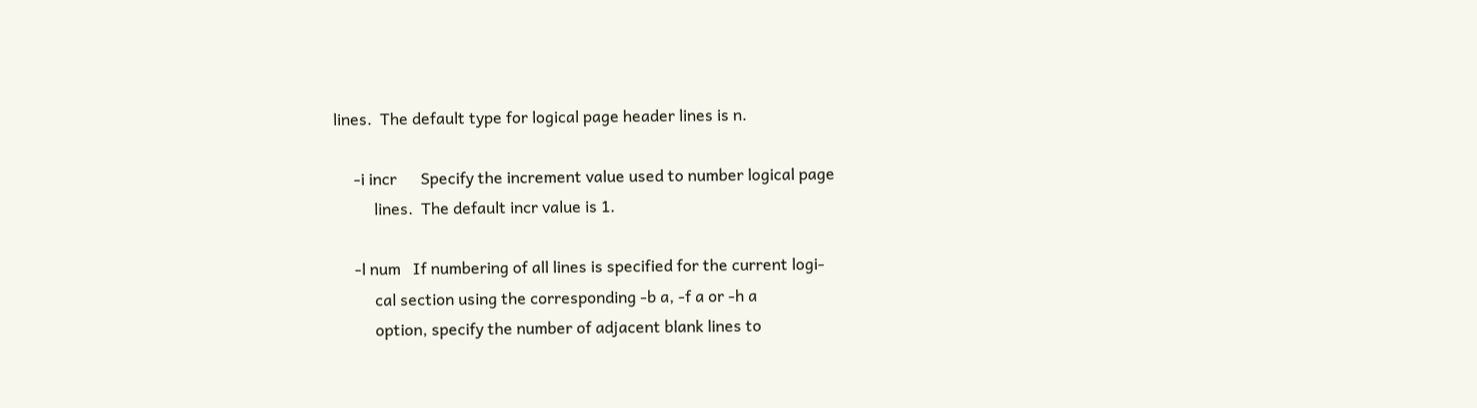lines.  The default type for logical page header lines is n.

     -i incr      Specify the increment value used to number logical page
          lines.  The default incr value is 1.

     -l num   If numbering of all lines is specified for the current logi-
          cal section using the corresponding -b a, -f a or -h a
          option, specify the number of adjacent blank lines to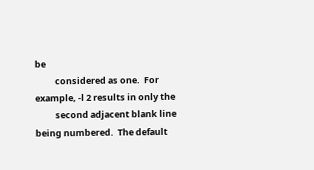be
          considered as one.  For example, -l 2 results in only the
          second adjacent blank line being numbered.  The default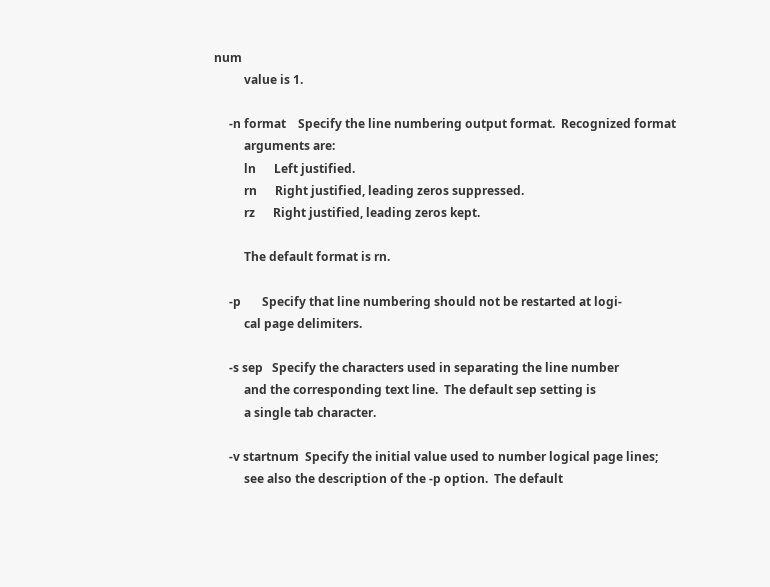num
          value is 1.

     -n format    Specify the line numbering output format.  Recognized format
          arguments are:
          ln      Left justified.
          rn      Right justified, leading zeros suppressed.
          rz      Right justified, leading zeros kept.

          The default format is rn.

     -p       Specify that line numbering should not be restarted at logi-
          cal page delimiters.

     -s sep   Specify the characters used in separating the line number
          and the corresponding text line.  The default sep setting is
          a single tab character.

     -v startnum  Specify the initial value used to number logical page lines;
          see also the description of the -p option.  The default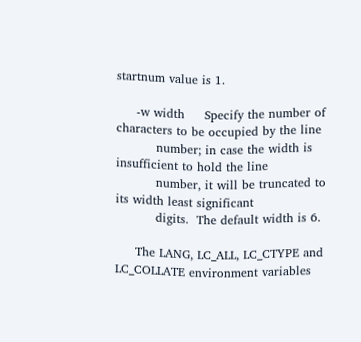startnum value is 1.

     -w width     Specify the number of characters to be occupied by the line
          number; in case the width is insufficient to hold the line
          number, it will be truncated to its width least significant
          digits.  The default width is 6.

     The LANG, LC_ALL, LC_CTYPE and LC_COLLATE environment variables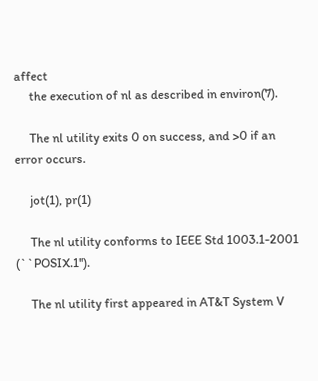affect
     the execution of nl as described in environ(7).

     The nl utility exits 0 on success, and >0 if an error occurs.

     jot(1), pr(1)

     The nl utility conforms to IEEE Std 1003.1-2001 (``POSIX.1'').

     The nl utility first appeared in AT&T System V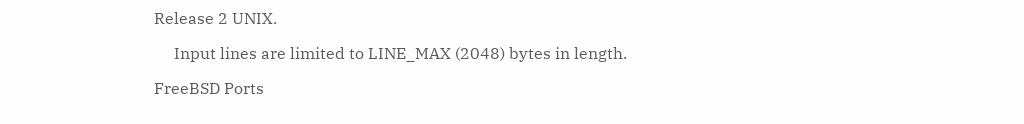Release 2 UNIX.

     Input lines are limited to LINE_MAX (2048) bytes in length.

FreeBSD Ports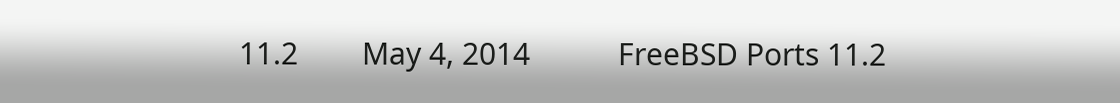11.2        May 4, 2014           FreeBSD Ports 11.2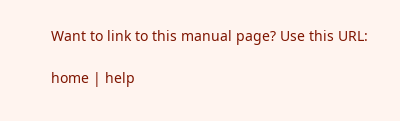Want to link to this manual page? Use this URL:

home | help